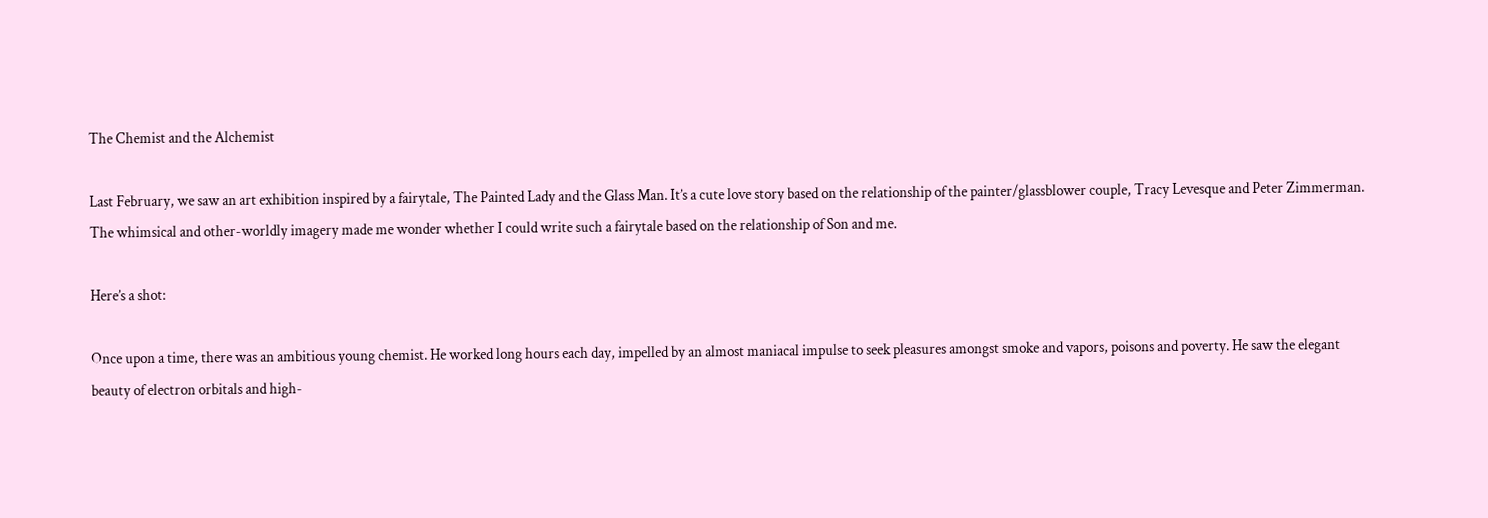The Chemist and the Alchemist

Last February, we saw an art exhibition inspired by a fairytale, The Painted Lady and the Glass Man. It’s a cute love story based on the relationship of the painter/glassblower couple, Tracy Levesque and Peter Zimmerman. The whimsical and other-worldly imagery made me wonder whether I could write such a fairytale based on the relationship of Son and me.

Here’s a shot:

Once upon a time, there was an ambitious young chemist. He worked long hours each day, impelled by an almost maniacal impulse to seek pleasures amongst smoke and vapors, poisons and poverty. He saw the elegant beauty of electron orbitals and high-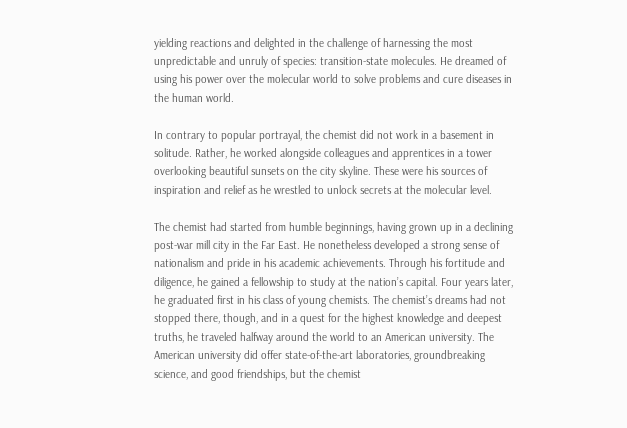yielding reactions and delighted in the challenge of harnessing the most unpredictable and unruly of species: transition-state molecules. He dreamed of using his power over the molecular world to solve problems and cure diseases in the human world.

In contrary to popular portrayal, the chemist did not work in a basement in solitude. Rather, he worked alongside colleagues and apprentices in a tower overlooking beautiful sunsets on the city skyline. These were his sources of inspiration and relief as he wrestled to unlock secrets at the molecular level.

The chemist had started from humble beginnings, having grown up in a declining post-war mill city in the Far East. He nonetheless developed a strong sense of nationalism and pride in his academic achievements. Through his fortitude and diligence, he gained a fellowship to study at the nation’s capital. Four years later, he graduated first in his class of young chemists. The chemist’s dreams had not stopped there, though, and in a quest for the highest knowledge and deepest truths, he traveled halfway around the world to an American university. The American university did offer state-of-the-art laboratories, groundbreaking science, and good friendships, but the chemist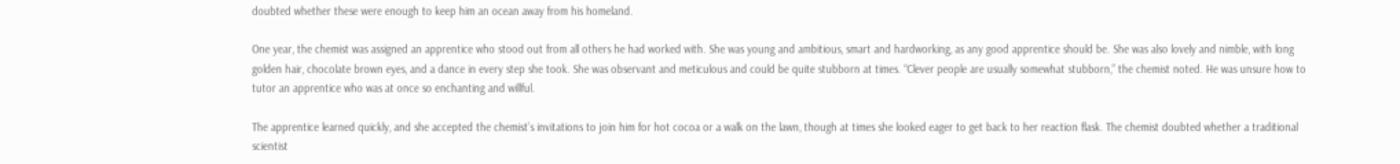doubted whether these were enough to keep him an ocean away from his homeland.

One year, the chemist was assigned an apprentice who stood out from all others he had worked with. She was young and ambitious, smart and hardworking, as any good apprentice should be. She was also lovely and nimble, with long golden hair, chocolate brown eyes, and a dance in every step she took. She was observant and meticulous and could be quite stubborn at times. “Clever people are usually somewhat stubborn,” the chemist noted. He was unsure how to tutor an apprentice who was at once so enchanting and willful.

The apprentice learned quickly, and she accepted the chemist’s invitations to join him for hot cocoa or a walk on the lawn, though at times she looked eager to get back to her reaction flask. The chemist doubted whether a traditional scientist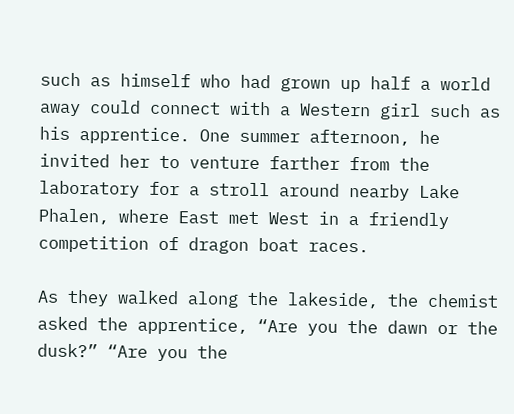such as himself who had grown up half a world away could connect with a Western girl such as his apprentice. One summer afternoon, he invited her to venture farther from the laboratory for a stroll around nearby Lake Phalen, where East met West in a friendly competition of dragon boat races.

As they walked along the lakeside, the chemist asked the apprentice, “Are you the dawn or the dusk?” “Are you the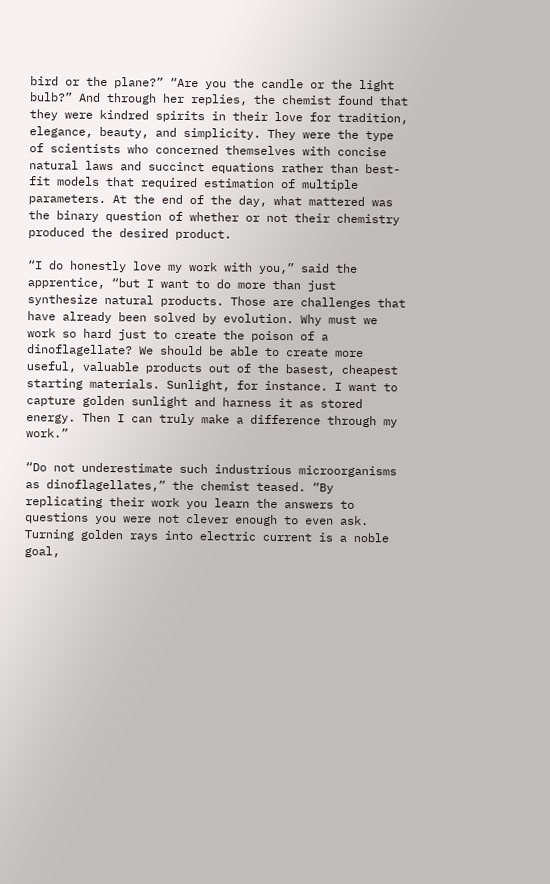bird or the plane?” “Are you the candle or the light bulb?” And through her replies, the chemist found that they were kindred spirits in their love for tradition, elegance, beauty, and simplicity. They were the type of scientists who concerned themselves with concise natural laws and succinct equations rather than best-fit models that required estimation of multiple parameters. At the end of the day, what mattered was the binary question of whether or not their chemistry produced the desired product.

“I do honestly love my work with you,” said the apprentice, “but I want to do more than just synthesize natural products. Those are challenges that have already been solved by evolution. Why must we work so hard just to create the poison of a dinoflagellate? We should be able to create more useful, valuable products out of the basest, cheapest starting materials. Sunlight, for instance. I want to capture golden sunlight and harness it as stored energy. Then I can truly make a difference through my work.”

“Do not underestimate such industrious microorganisms as dinoflagellates,” the chemist teased. “By replicating their work you learn the answers to questions you were not clever enough to even ask. Turning golden rays into electric current is a noble goal,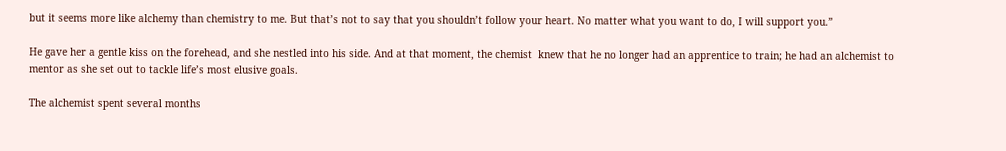but it seems more like alchemy than chemistry to me. But that’s not to say that you shouldn’t follow your heart. No matter what you want to do, I will support you.”

He gave her a gentle kiss on the forehead, and she nestled into his side. And at that moment, the chemist  knew that he no longer had an apprentice to train; he had an alchemist to mentor as she set out to tackle life’s most elusive goals.

The alchemist spent several months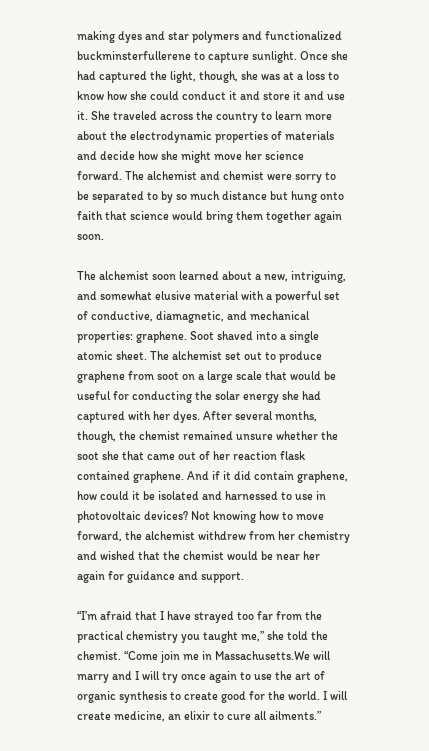making dyes and star polymers and functionalized buckminsterfullerene to capture sunlight. Once she had captured the light, though, she was at a loss to know how she could conduct it and store it and use it. She traveled across the country to learn more about the electrodynamic properties of materials and decide how she might move her science forward. The alchemist and chemist were sorry to be separated to by so much distance but hung onto faith that science would bring them together again soon.

The alchemist soon learned about a new, intriguing, and somewhat elusive material with a powerful set of conductive, diamagnetic, and mechanical properties: graphene. Soot shaved into a single atomic sheet. The alchemist set out to produce graphene from soot on a large scale that would be useful for conducting the solar energy she had captured with her dyes. After several months, though, the chemist remained unsure whether the soot she that came out of her reaction flask contained graphene. And if it did contain graphene, how could it be isolated and harnessed to use in photovoltaic devices? Not knowing how to move forward, the alchemist withdrew from her chemistry and wished that the chemist would be near her again for guidance and support.

“I’m afraid that I have strayed too far from the practical chemistry you taught me,” she told the chemist. “Come join me in Massachusetts.We will marry and I will try once again to use the art of organic synthesis to create good for the world. I will create medicine, an elixir to cure all ailments.”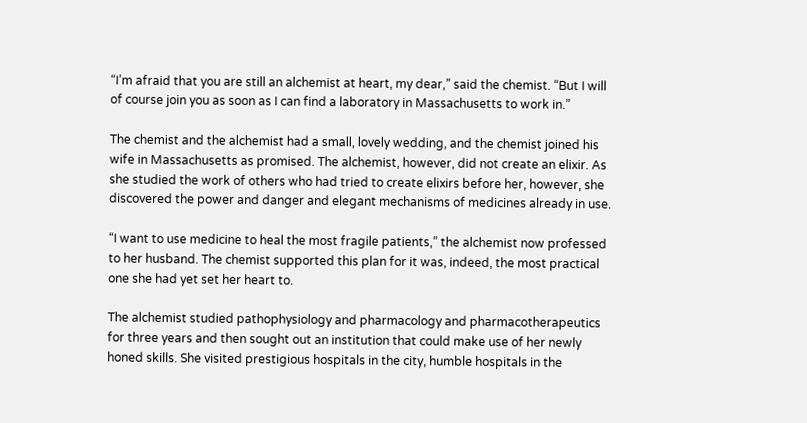“I’m afraid that you are still an alchemist at heart, my dear,” said the chemist. “But I will of course join you as soon as I can find a laboratory in Massachusetts to work in.”

The chemist and the alchemist had a small, lovely wedding, and the chemist joined his wife in Massachusetts as promised. The alchemist, however, did not create an elixir. As she studied the work of others who had tried to create elixirs before her, however, she discovered the power and danger and elegant mechanisms of medicines already in use.

“I want to use medicine to heal the most fragile patients,” the alchemist now professed to her husband. The chemist supported this plan for it was, indeed, the most practical one she had yet set her heart to.

The alchemist studied pathophysiology and pharmacology and pharmacotherapeutics for three years and then sought out an institution that could make use of her newly honed skills. She visited prestigious hospitals in the city, humble hospitals in the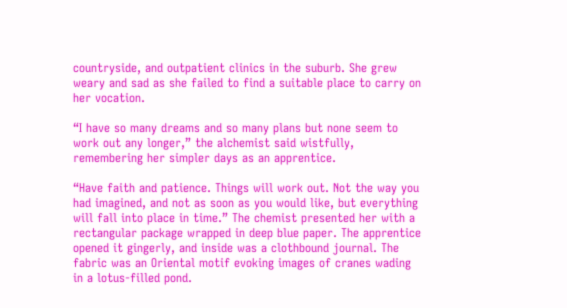countryside, and outpatient clinics in the suburb. She grew weary and sad as she failed to find a suitable place to carry on her vocation.

“I have so many dreams and so many plans but none seem to work out any longer,” the alchemist said wistfully, remembering her simpler days as an apprentice.

“Have faith and patience. Things will work out. Not the way you had imagined, and not as soon as you would like, but everything will fall into place in time.” The chemist presented her with a rectangular package wrapped in deep blue paper. The apprentice opened it gingerly, and inside was a clothbound journal. The fabric was an Oriental motif evoking images of cranes wading in a lotus-filled pond.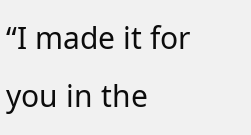“I made it for you in the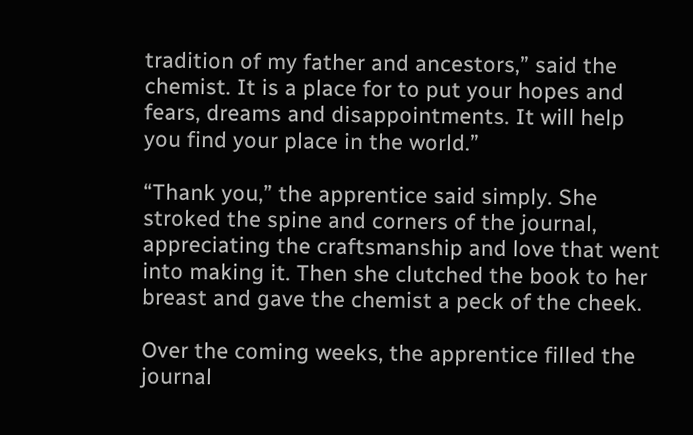tradition of my father and ancestors,” said the chemist. It is a place for to put your hopes and fears, dreams and disappointments. It will help you find your place in the world.”

“Thank you,” the apprentice said simply. She stroked the spine and corners of the journal, appreciating the craftsmanship and love that went into making it. Then she clutched the book to her breast and gave the chemist a peck of the cheek.

Over the coming weeks, the apprentice filled the journal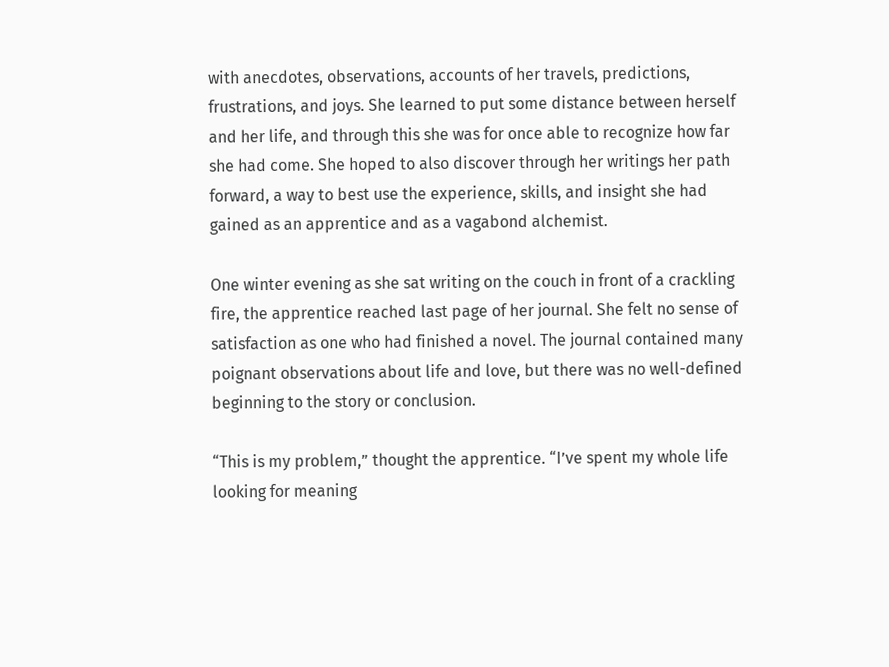with anecdotes, observations, accounts of her travels, predictions, frustrations, and joys. She learned to put some distance between herself and her life, and through this she was for once able to recognize how far she had come. She hoped to also discover through her writings her path forward, a way to best use the experience, skills, and insight she had gained as an apprentice and as a vagabond alchemist.

One winter evening as she sat writing on the couch in front of a crackling fire, the apprentice reached last page of her journal. She felt no sense of satisfaction as one who had finished a novel. The journal contained many poignant observations about life and love, but there was no well-defined beginning to the story or conclusion.

“This is my problem,” thought the apprentice. “I’ve spent my whole life looking for meaning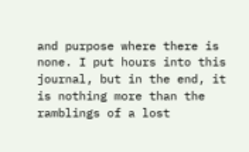and purpose where there is none. I put hours into this journal, but in the end, it is nothing more than the ramblings of a lost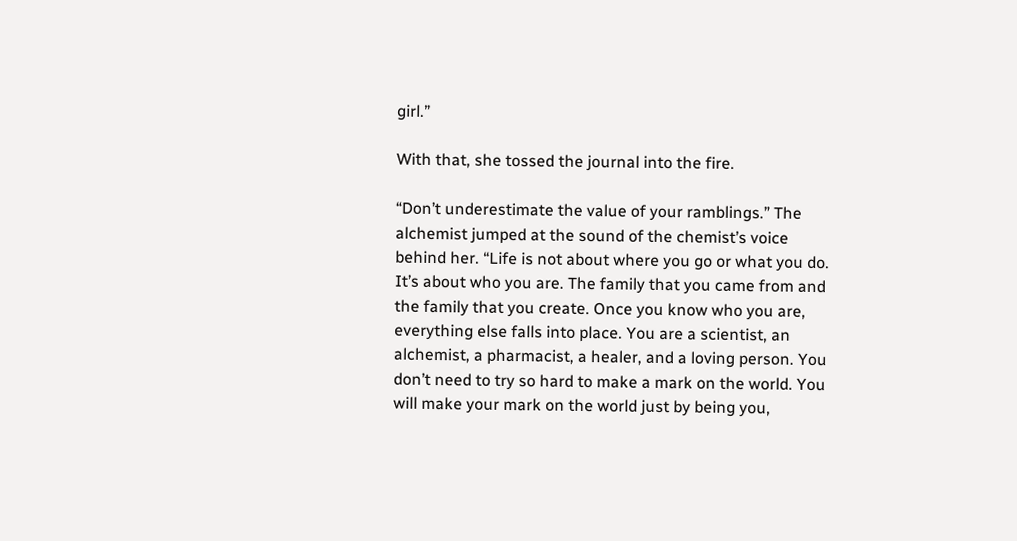girl.”

With that, she tossed the journal into the fire.

“Don’t underestimate the value of your ramblings.” The alchemist jumped at the sound of the chemist’s voice behind her. “Life is not about where you go or what you do. It’s about who you are. The family that you came from and the family that you create. Once you know who you are, everything else falls into place. You are a scientist, an alchemist, a pharmacist, a healer, and a loving person. You don’t need to try so hard to make a mark on the world. You will make your mark on the world just by being you,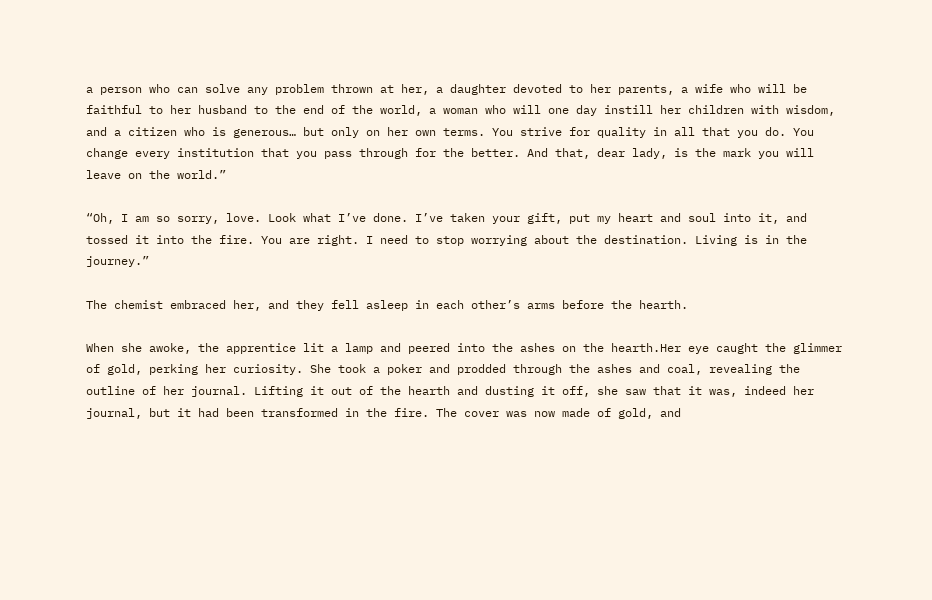a person who can solve any problem thrown at her, a daughter devoted to her parents, a wife who will be faithful to her husband to the end of the world, a woman who will one day instill her children with wisdom, and a citizen who is generous… but only on her own terms. You strive for quality in all that you do. You change every institution that you pass through for the better. And that, dear lady, is the mark you will leave on the world.”

“Oh, I am so sorry, love. Look what I’ve done. I’ve taken your gift, put my heart and soul into it, and tossed it into the fire. You are right. I need to stop worrying about the destination. Living is in the journey.”

The chemist embraced her, and they fell asleep in each other’s arms before the hearth.

When she awoke, the apprentice lit a lamp and peered into the ashes on the hearth.Her eye caught the glimmer of gold, perking her curiosity. She took a poker and prodded through the ashes and coal, revealing the outline of her journal. Lifting it out of the hearth and dusting it off, she saw that it was, indeed her journal, but it had been transformed in the fire. The cover was now made of gold, and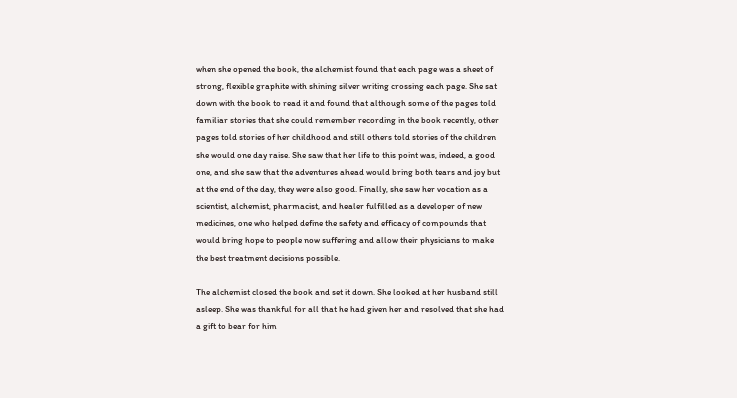when she opened the book, the alchemist found that each page was a sheet of strong, flexible graphite with shining silver writing crossing each page. She sat down with the book to read it and found that although some of the pages told familiar stories that she could remember recording in the book recently, other pages told stories of her childhood and still others told stories of the children she would one day raise. She saw that her life to this point was, indeed, a good one, and she saw that the adventures ahead would bring both tears and joy but at the end of the day, they were also good. Finally, she saw her vocation as a scientist, alchemist, pharmacist, and healer fulfilled as a developer of new medicines, one who helped define the safety and efficacy of compounds that would bring hope to people now suffering and allow their physicians to make the best treatment decisions possible.

The alchemist closed the book and set it down. She looked at her husband still asleep. She was thankful for all that he had given her and resolved that she had a gift to bear for him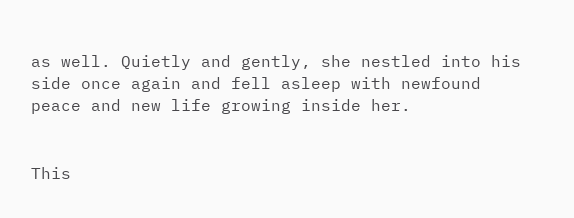as well. Quietly and gently, she nestled into his side once again and fell asleep with newfound peace and new life growing inside her.


This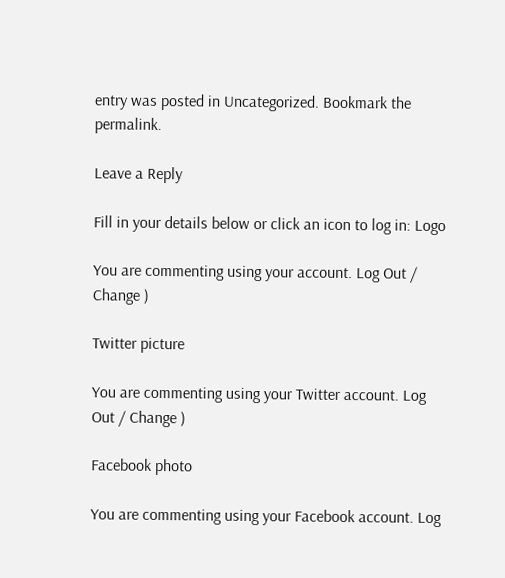entry was posted in Uncategorized. Bookmark the permalink.

Leave a Reply

Fill in your details below or click an icon to log in: Logo

You are commenting using your account. Log Out / Change )

Twitter picture

You are commenting using your Twitter account. Log Out / Change )

Facebook photo

You are commenting using your Facebook account. Log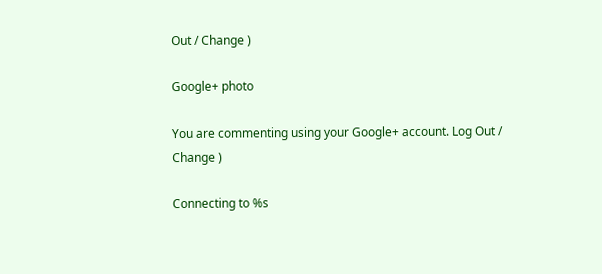Out / Change )

Google+ photo

You are commenting using your Google+ account. Log Out / Change )

Connecting to %s